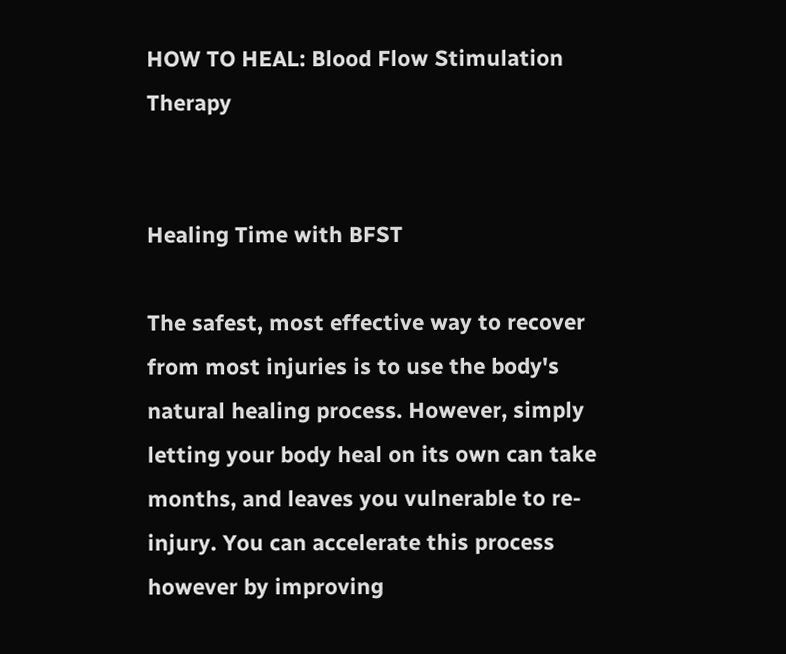HOW TO HEAL: Blood Flow Stimulation Therapy


Healing Time with BFST

The safest, most effective way to recover from most injuries is to use the body's natural healing process. However, simply letting your body heal on its own can take months, and leaves you vulnerable to re-injury. You can accelerate this process however by improving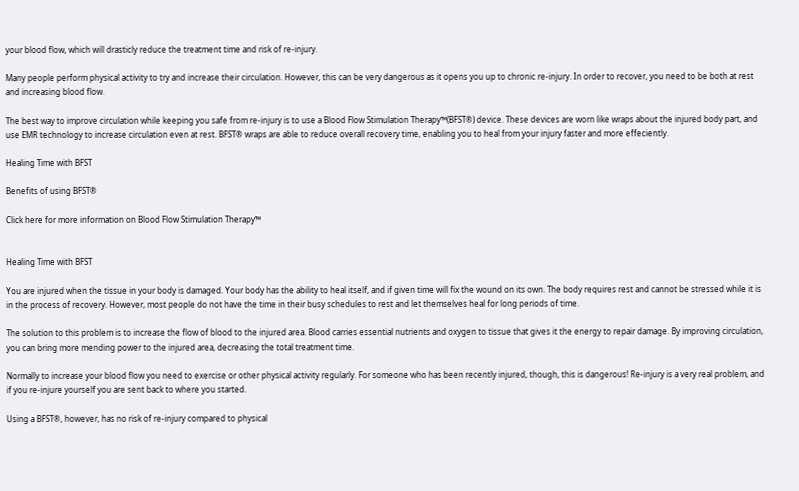your blood flow, which will drasticly reduce the treatment time and risk of re-injury.

Many people perform physical activity to try and increase their circulation. However, this can be very dangerous as it opens you up to chronic re-injury. In order to recover, you need to be both at rest and increasing blood flow.

The best way to improve circulation while keeping you safe from re-injury is to use a Blood Flow Stimulation Therapy™(BFST®) device. These devices are worn like wraps about the injured body part, and use EMR technology to increase circulation even at rest. BFST® wraps are able to reduce overall recovery time, enabling you to heal from your injury faster and more effeciently.

Healing Time with BFST

Benefits of using BFST®

Click here for more information on Blood Flow Stimulation Therapy™


Healing Time with BFST

You are injured when the tissue in your body is damaged. Your body has the ability to heal itself, and if given time will fix the wound on its own. The body requires rest and cannot be stressed while it is in the process of recovery. However, most people do not have the time in their busy schedules to rest and let themselves heal for long periods of time.

The solution to this problem is to increase the flow of blood to the injured area. Blood carries essential nutrients and oxygen to tissue that gives it the energy to repair damage. By improving circulation, you can bring more mending power to the injured area, decreasing the total treatment time.

Normally to increase your blood flow you need to exercise or other physical activity regularly. For someone who has been recently injured, though, this is dangerous! Re-injury is a very real problem, and if you re-injure yourself you are sent back to where you started.

Using a BFST®, however, has no risk of re-injury compared to physical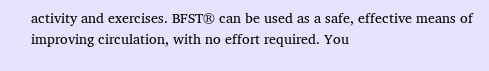activity and exercises. BFST® can be used as a safe, effective means of improving circulation, with no effort required. You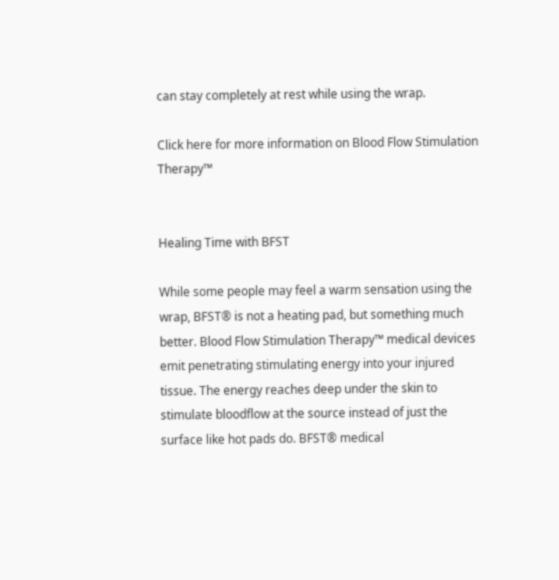can stay completely at rest while using the wrap.

Click here for more information on Blood Flow Stimulation Therapy™


Healing Time with BFST

While some people may feel a warm sensation using the wrap, BFST® is not a heating pad, but something much better. Blood Flow Stimulation Therapy™ medical devices emit penetrating stimulating energy into your injured tissue. The energy reaches deep under the skin to stimulate bloodflow at the source instead of just the surface like hot pads do. BFST® medical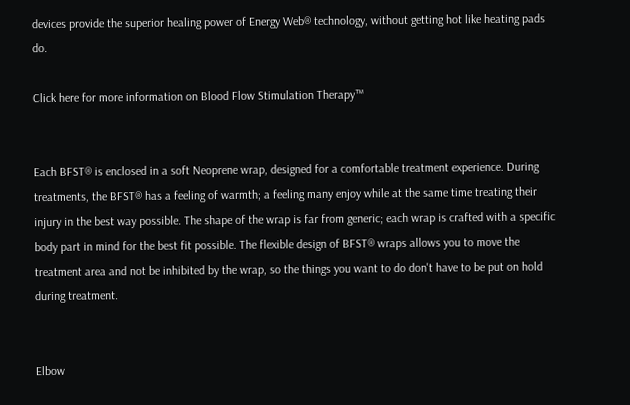devices provide the superior healing power of Energy Web® technology, without getting hot like heating pads do.

Click here for more information on Blood Flow Stimulation Therapy™


Each BFST® is enclosed in a soft Neoprene wrap, designed for a comfortable treatment experience. During treatments, the BFST® has a feeling of warmth; a feeling many enjoy while at the same time treating their injury in the best way possible. The shape of the wrap is far from generic; each wrap is crafted with a specific body part in mind for the best fit possible. The flexible design of BFST® wraps allows you to move the treatment area and not be inhibited by the wrap, so the things you want to do don't have to be put on hold during treatment.


Elbow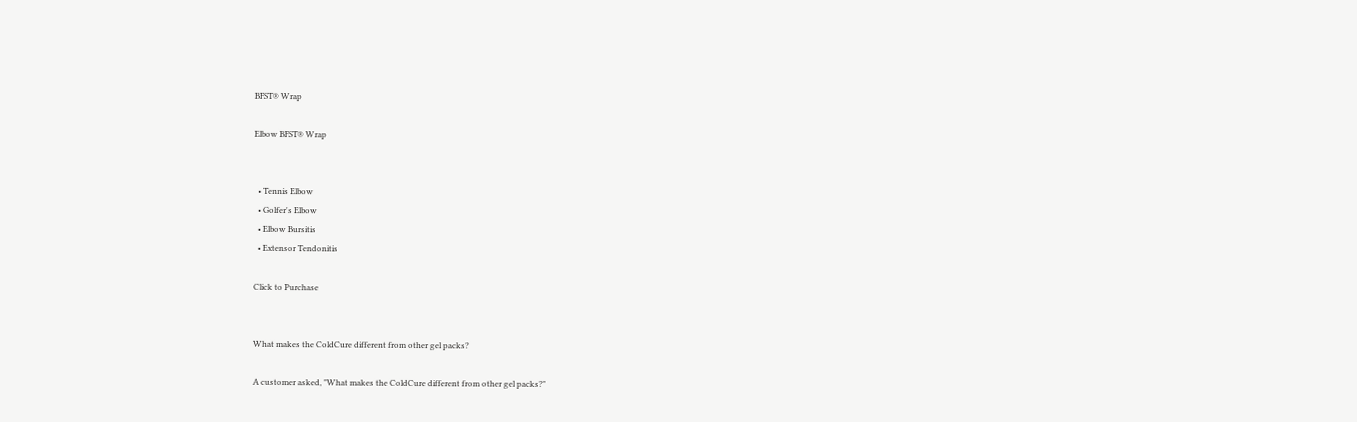BFST® Wrap

Elbow BFST® Wrap


  • Tennis Elbow
  • Golfer's Elbow
  • Elbow Bursitis
  • Extensor Tendonitis

Click to Purchase


What makes the ColdCure different from other gel packs?

A customer asked, "What makes the ColdCure different from other gel packs?"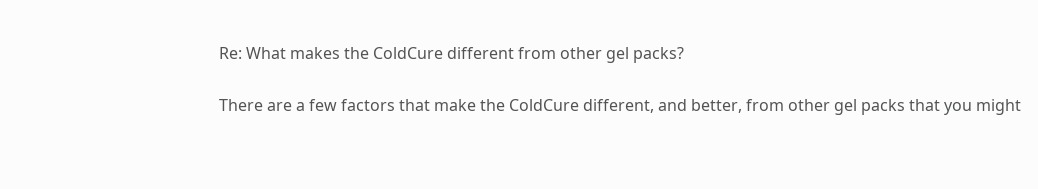Re: What makes the ColdCure different from other gel packs?

There are a few factors that make the ColdCure different, and better, from other gel packs that you might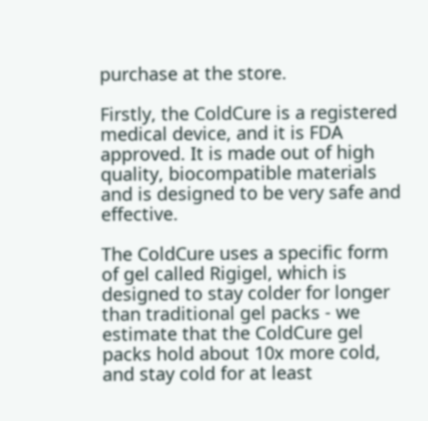purchase at the store.

Firstly, the ColdCure is a registered medical device, and it is FDA approved. It is made out of high quality, biocompatible materials and is designed to be very safe and effective.

The ColdCure uses a specific form of gel called Rigigel, which is designed to stay colder for longer than traditional gel packs - we estimate that the ColdCure gel packs hold about 10x more cold, and stay cold for at least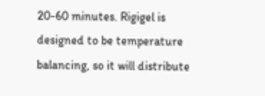20-60 minutes. Rigigel is designed to be temperature balancing, so it will distribute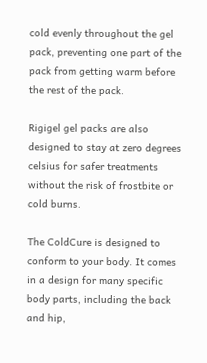cold evenly throughout the gel pack, preventing one part of the pack from getting warm before the rest of the pack.

Rigigel gel packs are also designed to stay at zero degrees celsius for safer treatments without the risk of frostbite or cold burns.

The ColdCure is designed to conform to your body. It comes in a design for many specific body parts, including the back and hip,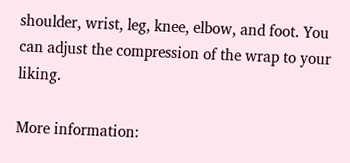shoulder, wrist, leg, knee, elbow, and foot. You can adjust the compression of the wrap to your liking.

More information: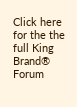Click here for the the full King Brand® Forum